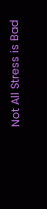Not All Stress is Bad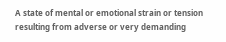A state of mental or emotional strain or tension resulting from adverse or very demanding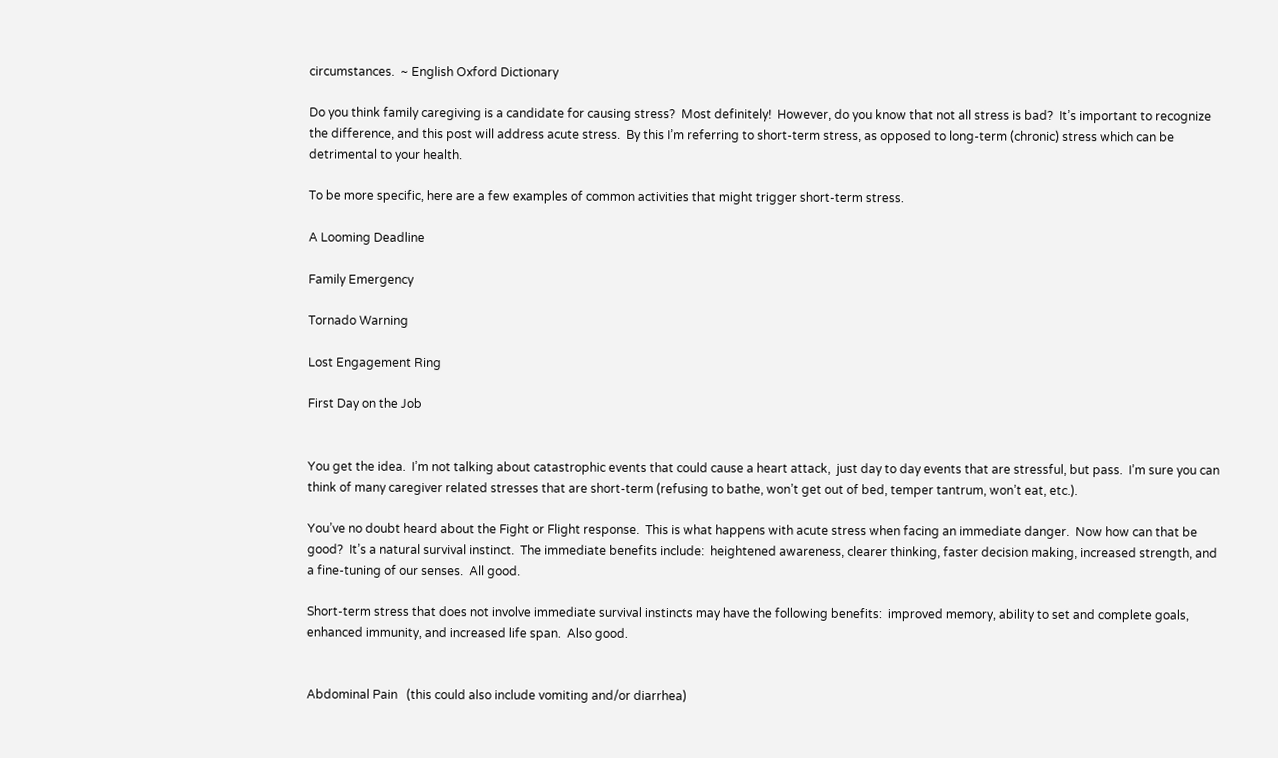circumstances.  ~ English Oxford Dictionary

Do you think family caregiving is a candidate for causing stress?  Most definitely!  However, do you know that not all stress is bad?  It’s important to recognize the difference, and this post will address acute stress.  By this I’m referring to short-term stress, as opposed to long-term (chronic) stress which can be detrimental to your health.

To be more specific, here are a few examples of common activities that might trigger short-term stress.

A Looming Deadline

Family Emergency

Tornado Warning

Lost Engagement Ring

First Day on the Job


You get the idea.  I’m not talking about catastrophic events that could cause a heart attack,  just day to day events that are stressful, but pass.  I’m sure you can think of many caregiver related stresses that are short-term (refusing to bathe, won’t get out of bed, temper tantrum, won’t eat, etc.).

You’ve no doubt heard about the Fight or Flight response.  This is what happens with acute stress when facing an immediate danger.  Now how can that be good?  It’s a natural survival instinct.  The immediate benefits include:  heightened awareness, clearer thinking, faster decision making, increased strength, and a fine-tuning of our senses.  All good.

Short-term stress that does not involve immediate survival instincts may have the following benefits:  improved memory, ability to set and complete goals, enhanced immunity, and increased life span.  Also good.


Abdominal Pain   (this could also include vomiting and/or diarrhea)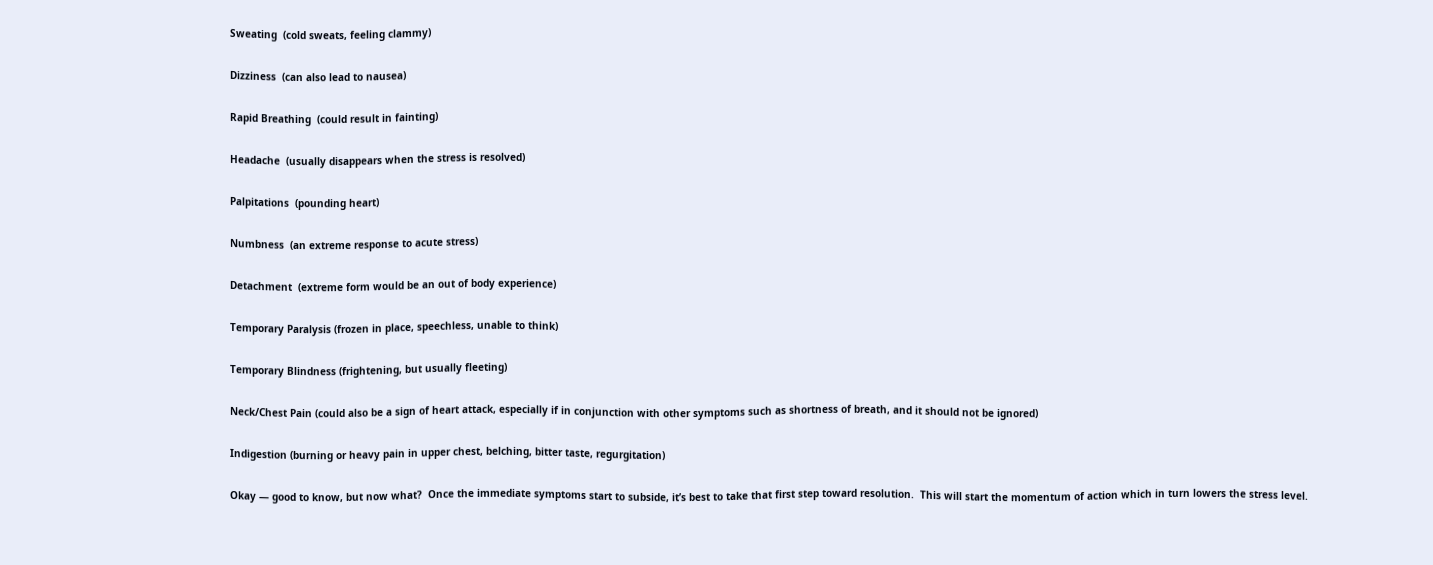Sweating  (cold sweats, feeling clammy)

Dizziness  (can also lead to nausea)

Rapid Breathing  (could result in fainting)

Headache  (usually disappears when the stress is resolved)

Palpitations  (pounding heart)

Numbness  (an extreme response to acute stress)

Detachment  (extreme form would be an out of body experience)

Temporary Paralysis (frozen in place, speechless, unable to think)

Temporary Blindness (frightening, but usually fleeting)

Neck/Chest Pain (could also be a sign of heart attack, especially if in conjunction with other symptoms such as shortness of breath, and it should not be ignored)

Indigestion (burning or heavy pain in upper chest, belching, bitter taste, regurgitation)

Okay — good to know, but now what?  Once the immediate symptoms start to subside, it’s best to take that first step toward resolution.  This will start the momentum of action which in turn lowers the stress level.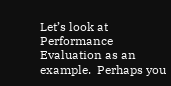Let’s look at Performance Evaluation as an example.  Perhaps you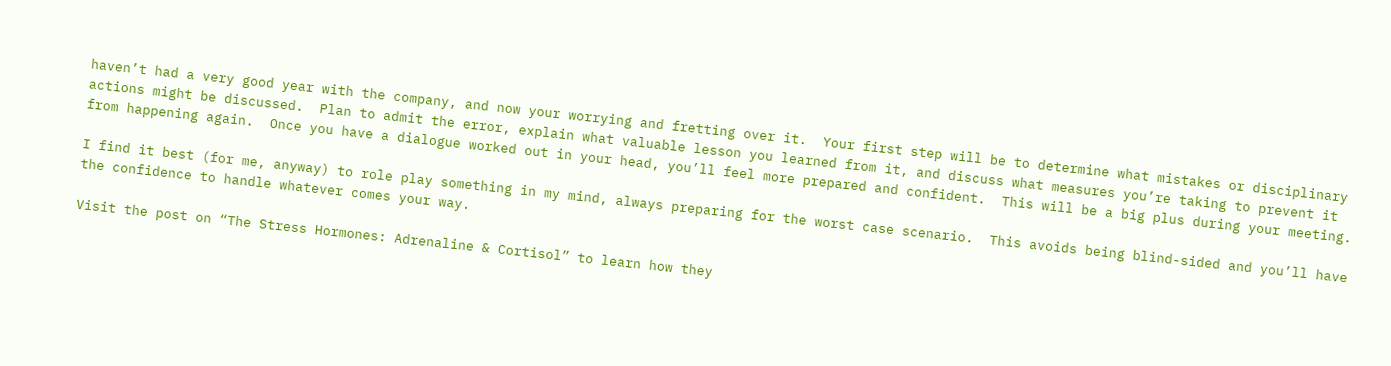haven’t had a very good year with the company, and now your worrying and fretting over it.  Your first step will be to determine what mistakes or disciplinary actions might be discussed.  Plan to admit the error, explain what valuable lesson you learned from it, and discuss what measures you’re taking to prevent it from happening again.  Once you have a dialogue worked out in your head, you’ll feel more prepared and confident.  This will be a big plus during your meeting.

I find it best (for me, anyway) to role play something in my mind, always preparing for the worst case scenario.  This avoids being blind-sided and you’ll have the confidence to handle whatever comes your way.

Visit the post on “The Stress Hormones: Adrenaline & Cortisol” to learn how they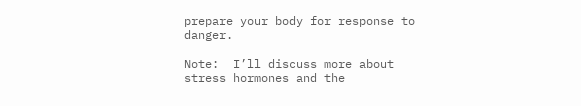prepare your body for response to danger.

Note:  I’ll discuss more about stress hormones and the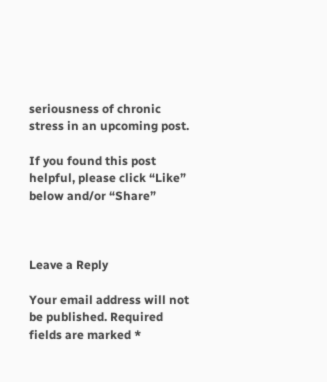seriousness of chronic stress in an upcoming post.

If you found this post helpful, please click “Like” below and/or “Share”



Leave a Reply

Your email address will not be published. Required fields are marked *